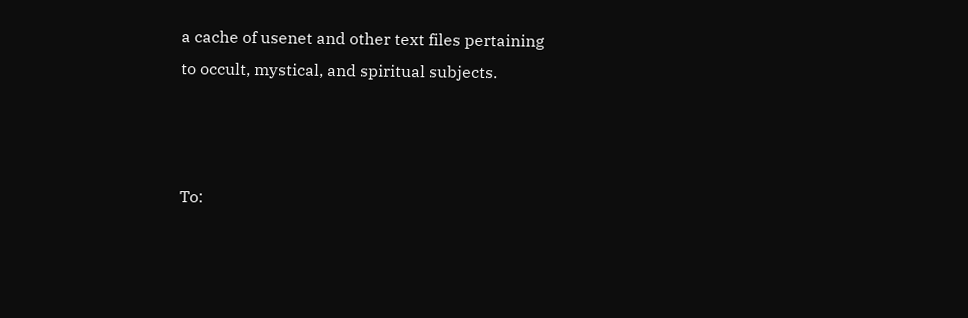a cache of usenet and other text files pertaining
to occult, mystical, and spiritual subjects.



To: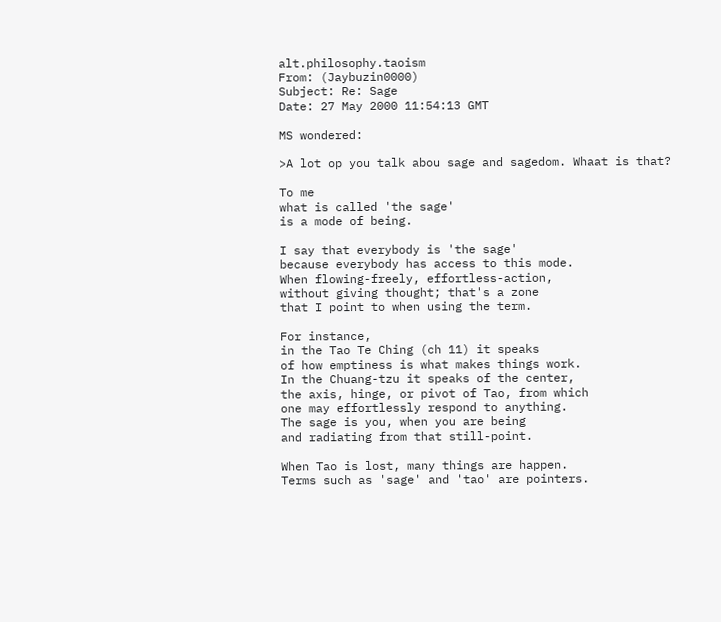alt.philosophy.taoism
From: (Jaybuzin0000)
Subject: Re: Sage
Date: 27 May 2000 11:54:13 GMT

MS wondered:

>A lot op you talk abou sage and sagedom. Whaat is that?

To me
what is called 'the sage'
is a mode of being.

I say that everybody is 'the sage'
because everybody has access to this mode.
When flowing-freely, effortless-action,
without giving thought; that's a zone
that I point to when using the term.

For instance,
in the Tao Te Ching (ch 11) it speaks
of how emptiness is what makes things work.
In the Chuang-tzu it speaks of the center,
the axis, hinge, or pivot of Tao, from which
one may effortlessly respond to anything.
The sage is you, when you are being
and radiating from that still-point.

When Tao is lost, many things are happen.
Terms such as 'sage' and 'tao' are pointers.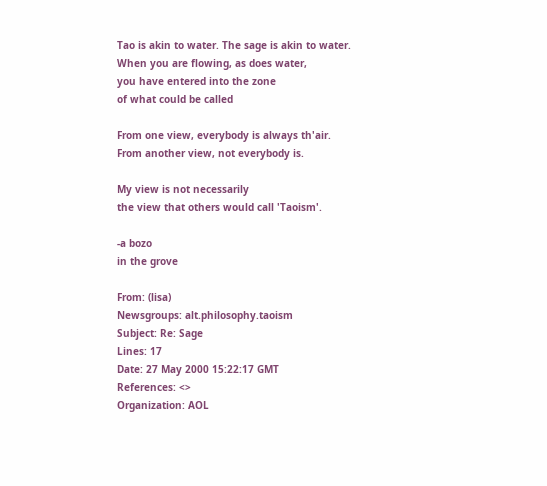Tao is akin to water. The sage is akin to water.
When you are flowing, as does water,
you have entered into the zone
of what could be called

From one view, everybody is always th'air.
From another view, not everybody is.

My view is not necessarily
the view that others would call 'Taoism'.

-a bozo
in the grove

From: (lisa)
Newsgroups: alt.philosophy.taoism
Subject: Re: Sage
Lines: 17
Date: 27 May 2000 15:22:17 GMT
References: <>
Organization: AOL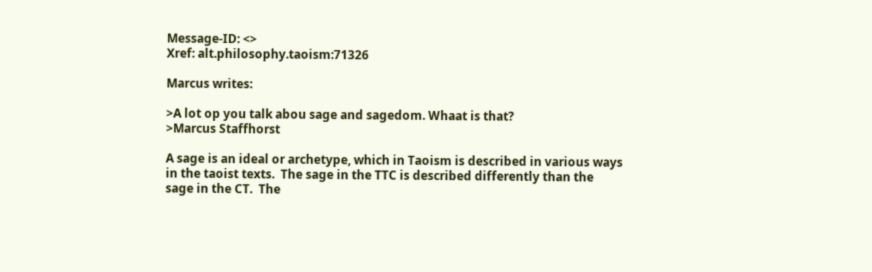Message-ID: <>
Xref: alt.philosophy.taoism:71326

Marcus writes:

>A lot op you talk abou sage and sagedom. Whaat is that?
>Marcus Staffhorst

A sage is an ideal or archetype, which in Taoism is described in various ways
in the taoist texts.  The sage in the TTC is described differently than the
sage in the CT.  The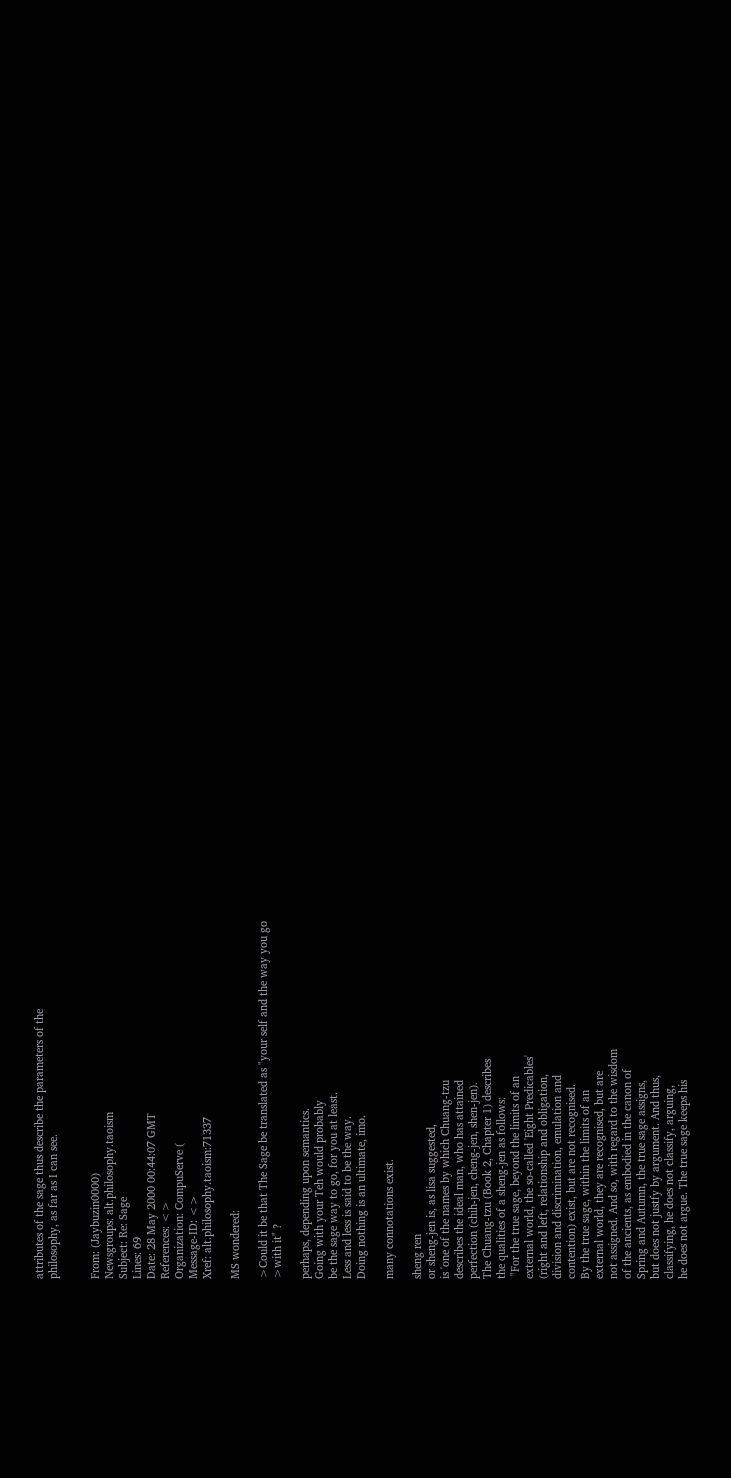attributes of the sage thus describe the parameters of the
philosophy, as far as I can see.


From: (Jaybuzin0000)
Newsgroups: alt.philosophy.taoism
Subject: Re: Sage
Lines: 69
Date: 28 May 2000 00:44:07 GMT
References: <>
Organization: CompuServe (
Message-ID: <>
Xref: alt.philosophy.taoism:71337

MS wondered:

>Could it be that The Sage be translated as "your self and the way you go
>with it" ?

perhaps, depending upon semantics.
Going with your Teh would probably
be the sage way to go, for you at least.
Less and less is said to be the way.
Doing nothing is an ultimate, imo.

many connotations exist.

sheng ren
or sheng-jen is, as lisa suggested,
is 'one of the names by which Chuang-tzu
describes the ideal man, who has attained
perfection (chih-jen, cheng-jen, shen-jen).
The Chuang-tzu (Book 2, Chapter 1) describes
the qualities of a sheng-jen as follows:
 "For the true sage, beyond the limits of an
external world, the so-called 'Eight Predicables'
(right and left, relationship and obligation,
division and discrimination, emulation and
contention) exist, but are not recognised.
By the true sage, within the limits of an
external world, they are recognised, but are
not assigned. And so, with regard to the wisdom
of the ancients, as embodied in the canon of
Spring and Autumn, the true sage assigns,
but does not justfy by argument. And thus,
classifying, he does not classify, arguing,
he does not argue. The true sage keeps his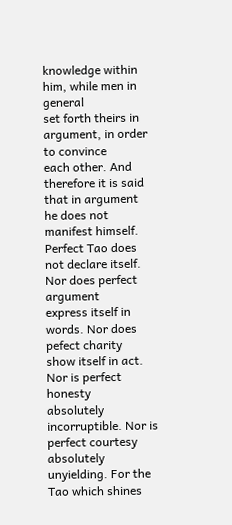knowledge within him, while men in general
set forth theirs in argument, in order to convince
each other. And therefore it is said that in argument
he does not manifest himself. Perfect Tao does
not declare itself. Nor does perfect argument
express itself in words. Nor does pefect charity
show itself in act. Nor is perfect honesty
absolutely incorruptible. Nor is perfect courtesy
absolutely unyielding. For the Tao which shines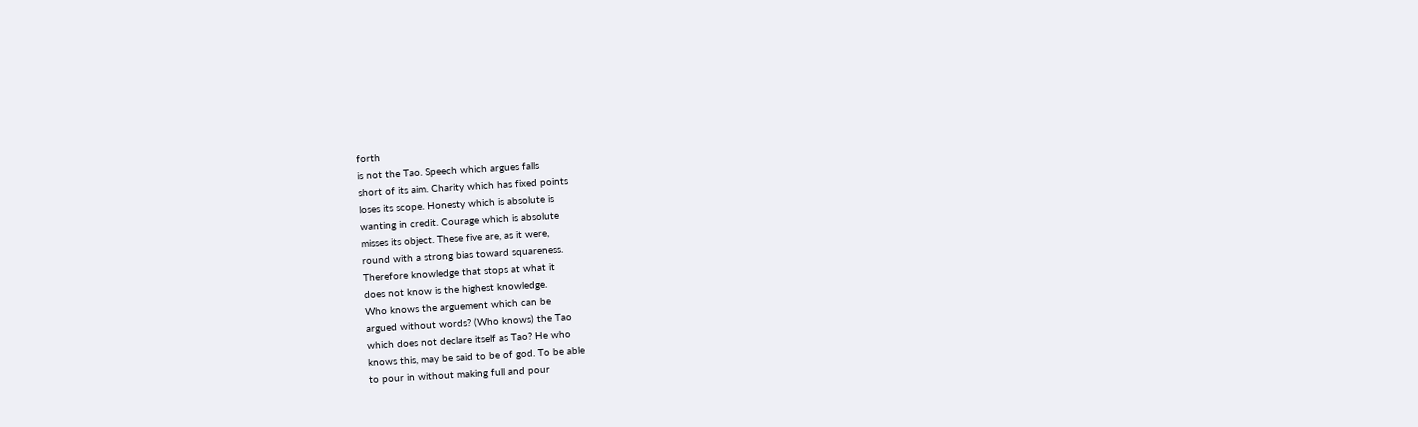forth
is not the Tao. Speech which argues falls
short of its aim. Charity which has fixed points
loses its scope. Honesty which is absolute is
wanting in credit. Courage which is absolute
misses its object. These five are, as it were,
round with a strong bias toward squareness.
Therefore knowledge that stops at what it
does not know is the highest knowledge.
Who knows the arguement which can be
argued without words? (Who knows) the Tao
which does not declare itself as Tao? He who
knows this, may be said to be of god. To be able
to pour in without making full and pour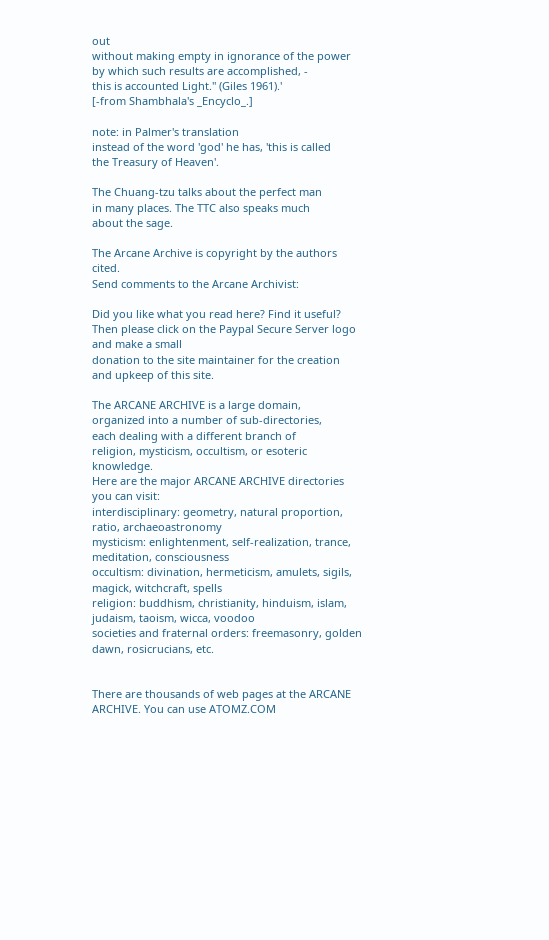out
without making empty in ignorance of the power
by which such results are accomplished, -
this is accounted Light." (Giles 1961).'
[-from Shambhala's _Encyclo_.]

note: in Palmer's translation
instead of the word 'god' he has, 'this is called
the Treasury of Heaven'.

The Chuang-tzu talks about the perfect man
in many places. The TTC also speaks much
about the sage.

The Arcane Archive is copyright by the authors cited.
Send comments to the Arcane Archivist:

Did you like what you read here? Find it useful?
Then please click on the Paypal Secure Server logo and make a small
donation to the site maintainer for the creation and upkeep of this site.

The ARCANE ARCHIVE is a large domain,
organized into a number of sub-directories,
each dealing with a different branch of
religion, mysticism, occultism, or esoteric knowledge.
Here are the major ARCANE ARCHIVE directories you can visit:
interdisciplinary: geometry, natural proportion, ratio, archaeoastronomy
mysticism: enlightenment, self-realization, trance, meditation, consciousness
occultism: divination, hermeticism, amulets, sigils, magick, witchcraft, spells
religion: buddhism, christianity, hinduism, islam, judaism, taoism, wicca, voodoo
societies and fraternal orders: freemasonry, golden dawn, rosicrucians, etc.


There are thousands of web pages at the ARCANE ARCHIVE. You can use ATOMZ.COM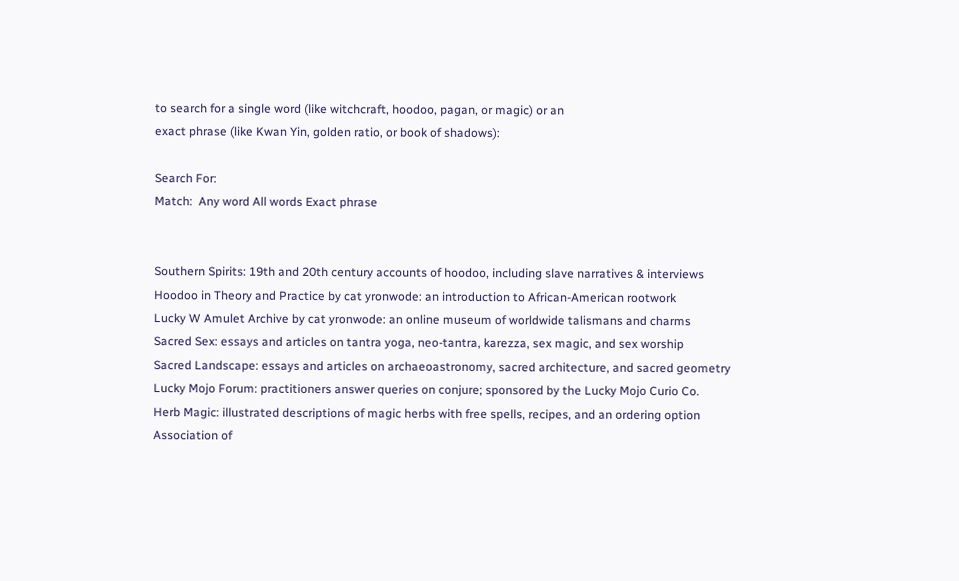to search for a single word (like witchcraft, hoodoo, pagan, or magic) or an
exact phrase (like Kwan Yin, golden ratio, or book of shadows):

Search For:
Match:  Any word All words Exact phrase


Southern Spirits: 19th and 20th century accounts of hoodoo, including slave narratives & interviews
Hoodoo in Theory and Practice by cat yronwode: an introduction to African-American rootwork
Lucky W Amulet Archive by cat yronwode: an online museum of worldwide talismans and charms
Sacred Sex: essays and articles on tantra yoga, neo-tantra, karezza, sex magic, and sex worship
Sacred Landscape: essays and articles on archaeoastronomy, sacred architecture, and sacred geometry
Lucky Mojo Forum: practitioners answer queries on conjure; sponsored by the Lucky Mojo Curio Co.
Herb Magic: illustrated descriptions of magic herbs with free spells, recipes, and an ordering option
Association of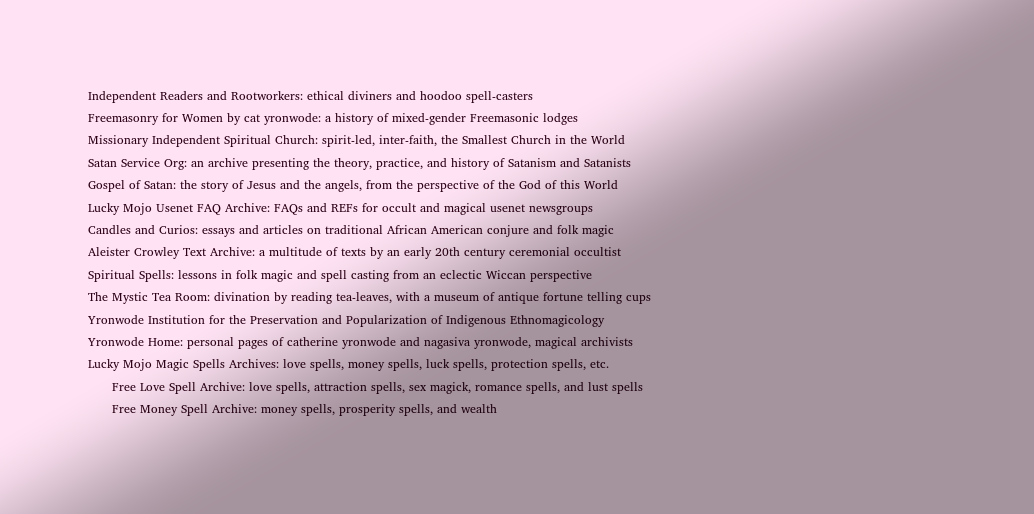Independent Readers and Rootworkers: ethical diviners and hoodoo spell-casters
Freemasonry for Women by cat yronwode: a history of mixed-gender Freemasonic lodges
Missionary Independent Spiritual Church: spirit-led, inter-faith, the Smallest Church in the World
Satan Service Org: an archive presenting the theory, practice, and history of Satanism and Satanists
Gospel of Satan: the story of Jesus and the angels, from the perspective of the God of this World
Lucky Mojo Usenet FAQ Archive: FAQs and REFs for occult and magical usenet newsgroups
Candles and Curios: essays and articles on traditional African American conjure and folk magic
Aleister Crowley Text Archive: a multitude of texts by an early 20th century ceremonial occultist
Spiritual Spells: lessons in folk magic and spell casting from an eclectic Wiccan perspective
The Mystic Tea Room: divination by reading tea-leaves, with a museum of antique fortune telling cups
Yronwode Institution for the Preservation and Popularization of Indigenous Ethnomagicology
Yronwode Home: personal pages of catherine yronwode and nagasiva yronwode, magical archivists
Lucky Mojo Magic Spells Archives: love spells, money spells, luck spells, protection spells, etc.
      Free Love Spell Archive: love spells, attraction spells, sex magick, romance spells, and lust spells
      Free Money Spell Archive: money spells, prosperity spells, and wealth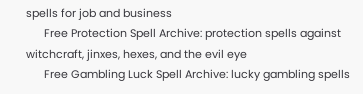spells for job and business
      Free Protection Spell Archive: protection spells against witchcraft, jinxes, hexes, and the evil eye
      Free Gambling Luck Spell Archive: lucky gambling spells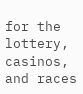for the lottery, casinos, and races